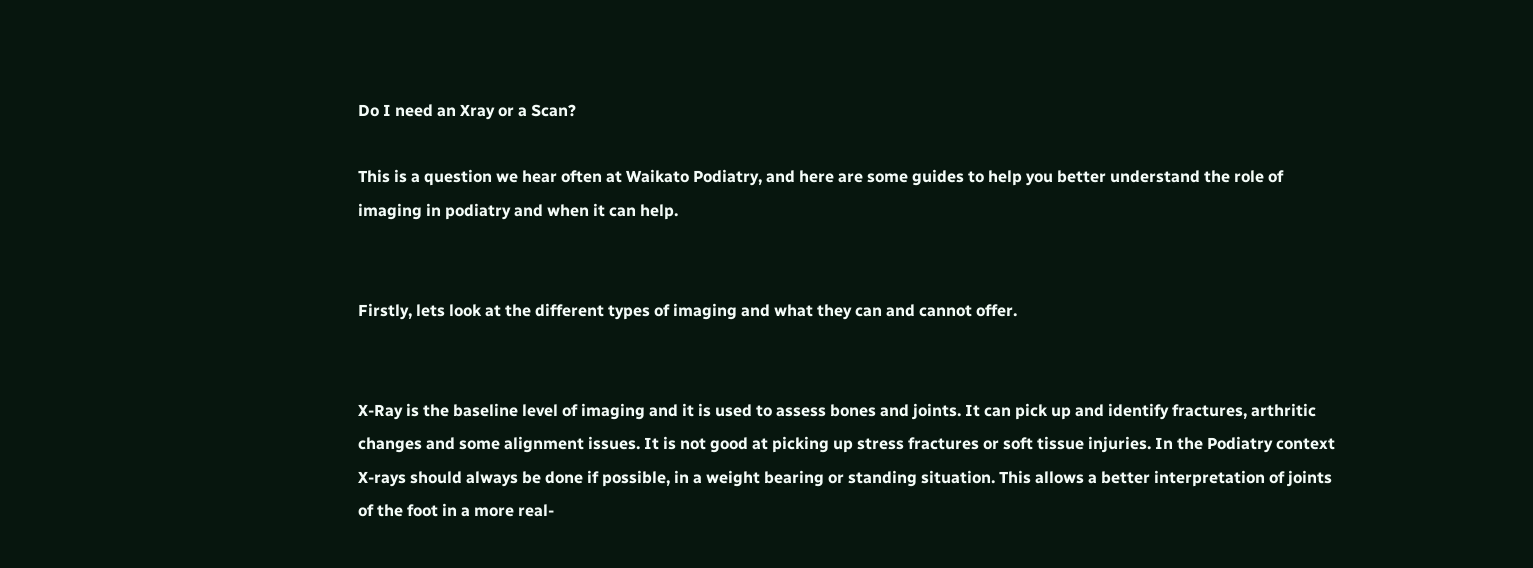Do I need an Xray or a Scan?

This is a question we hear often at Waikato Podiatry, and here are some guides to help you better understand the role of imaging in podiatry and when it can help.


Firstly, lets look at the different types of imaging and what they can and cannot offer.


X-Ray is the baseline level of imaging and it is used to assess bones and joints. It can pick up and identify fractures, arthritic changes and some alignment issues. It is not good at picking up stress fractures or soft tissue injuries. In the Podiatry context X-rays should always be done if possible, in a weight bearing or standing situation. This allows a better interpretation of joints of the foot in a more real-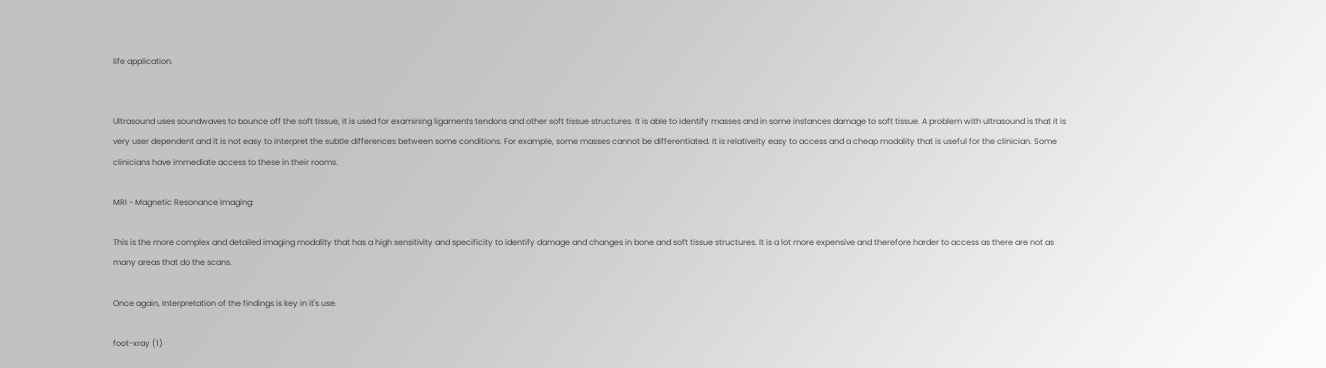life application.


Ultrasound uses soundwaves to bounce off the soft tissue, it is used for examining ligaments tendons and other soft tissue structures. It is able to identify masses and in some instances damage to soft tissue. A problem with ultrasound is that it is very user dependent and it is not easy to interpret the subtle differences between some conditions. For example, some masses cannot be differentiated. It is relativelty easy to access and a cheap modality that is useful for the clinician. Some clinicians have immediate access to these in their rooms.

MRI - Magnetic Resonance Imaging:

This is the more complex and detailed imaging modality that has a high sensitivity and specificity to identify damage and changes in bone and soft tissue structures. It is a lot more expensive and therefore harder to access as there are not as many areas that do the scans.

Once again, Interpretation of the findings is key in it's use.

foot-xray (1)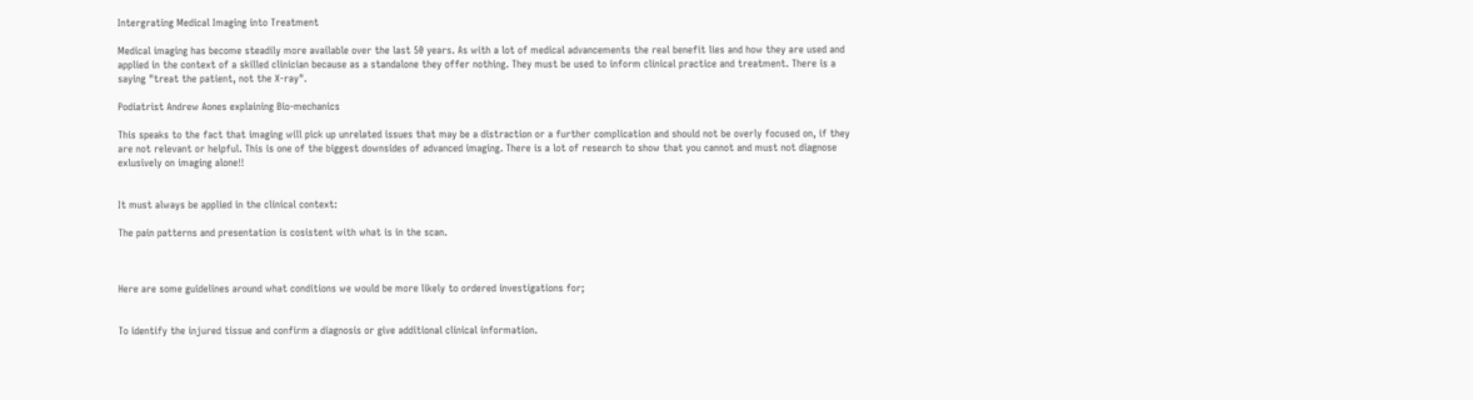Intergrating Medical Imaging into Treatment

Medical imaging has become steadily more available over the last 50 years. As with a lot of medical advancements the real benefit lies and how they are used and applied in the context of a skilled clinician because as a standalone they offer nothing. They must be used to inform clinical practice and treatment. There is a saying "treat the patient, not the X-ray".

Podiatrist Andrew Aones explaining Bio-mechanics

This speaks to the fact that imaging will pick up unrelated issues that may be a distraction or a further complication and should not be overly focused on, if they are not relevant or helpful. This is one of the biggest downsides of advanced imaging. There is a lot of research to show that you cannot and must not diagnose exlusively on imaging alone!!


It must always be applied in the clinical context:

The pain patterns and presentation is cosistent with what is in the scan.



Here are some guidelines around what conditions we would be more likely to ordered investigations for;


To identify the injured tissue and confirm a diagnosis or give additional clinical information.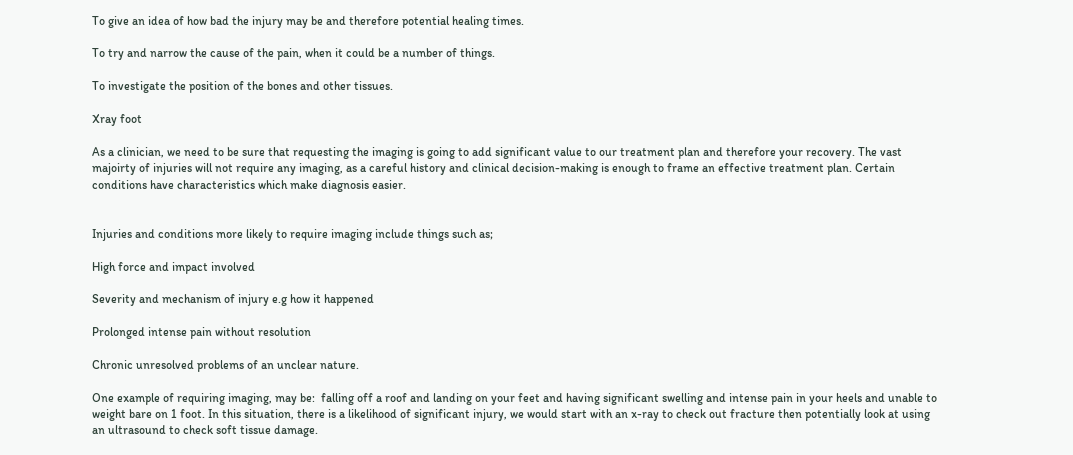To give an idea of how bad the injury may be and therefore potential healing times.

To try and narrow the cause of the pain, when it could be a number of things.

To investigate the position of the bones and other tissues.

Xray foot

As a clinician, we need to be sure that requesting the imaging is going to add significant value to our treatment plan and therefore your recovery. The vast majoirty of injuries will not require any imaging, as a careful history and clinical decision-making is enough to frame an effective treatment plan. Certain conditions have characteristics which make diagnosis easier.


Injuries and conditions more likely to require imaging include things such as;

High force and impact involved

Severity and mechanism of injury e.g how it happened

Prolonged intense pain without resolution

Chronic unresolved problems of an unclear nature.

One example of requiring imaging, may be:  falling off a roof and landing on your feet and having significant swelling and intense pain in your heels and unable to weight bare on 1 foot. In this situation, there is a likelihood of significant injury, we would start with an x-ray to check out fracture then potentially look at using an ultrasound to check soft tissue damage.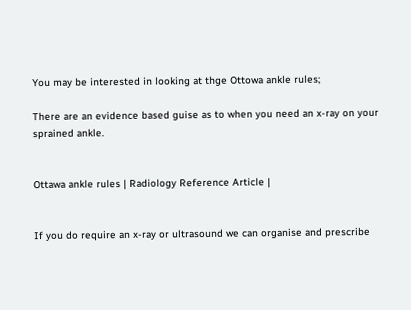You may be interested in looking at thge Ottowa ankle rules;

There are an evidence based guise as to when you need an x-ray on your sprained ankle.


Ottawa ankle rules | Radiology Reference Article |


If you do require an x-ray or ultrasound we can organise and prescribe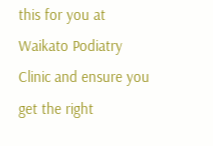this for you at Waikato Podiatry Clinic and ensure you get the right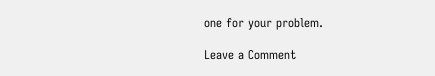one for your problem.

Leave a Comment